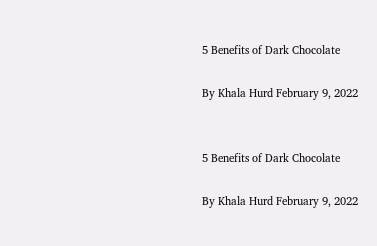5 Benefits of Dark Chocolate

By Khala Hurd February 9, 2022


5 Benefits of Dark Chocolate

By Khala Hurd February 9, 2022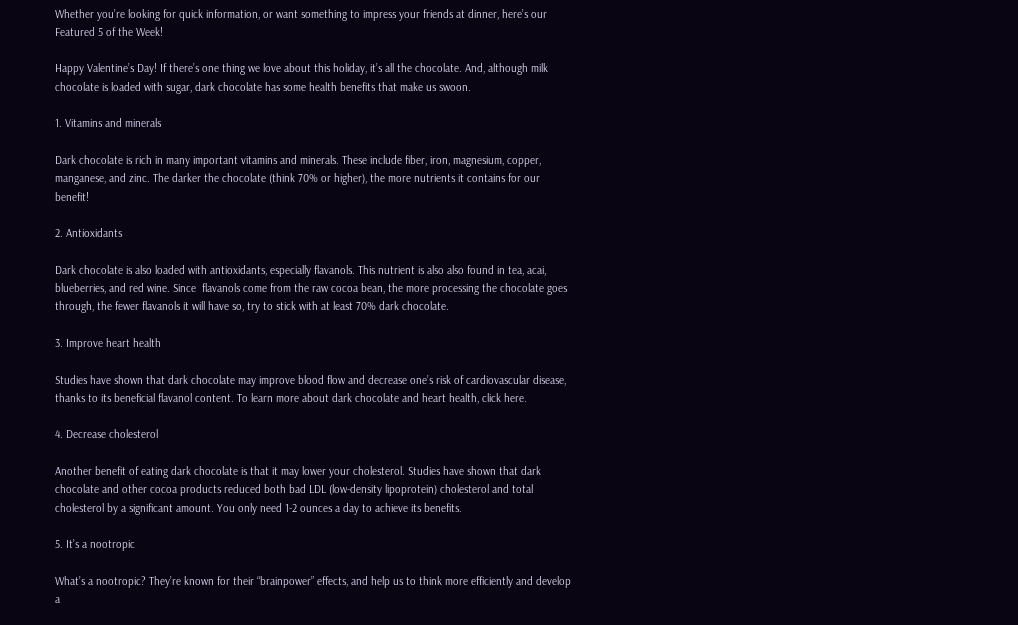Whether you’re looking for quick information, or want something to impress your friends at dinner, here’s our Featured 5 of the Week!

Happy Valentine’s Day! If there’s one thing we love about this holiday, it’s all the chocolate. And, although milk chocolate is loaded with sugar, dark chocolate has some health benefits that make us swoon.

1. Vitamins and minerals

Dark chocolate is rich in many important vitamins and minerals. These include fiber, iron, magnesium, copper, manganese, and zinc. The darker the chocolate (think 70% or higher), the more nutrients it contains for our benefit!

2. Antioxidants

Dark chocolate is also loaded with antioxidants, especially flavanols. This nutrient is also also found in tea, acai, blueberries, and red wine. Since  flavanols come from the raw cocoa bean, the more processing the chocolate goes through, the fewer flavanols it will have so, try to stick with at least 70% dark chocolate.

3. Improve heart health

Studies have shown that dark chocolate may improve blood flow and decrease one’s risk of cardiovascular disease, thanks to its beneficial flavanol content. To learn more about dark chocolate and heart health, click here.

4. Decrease cholesterol

Another benefit of eating dark chocolate is that it may lower your cholesterol. Studies have shown that dark chocolate and other cocoa products reduced both bad LDL (low-density lipoprotein) cholesterol and total cholesterol by a significant amount. You only need 1-2 ounces a day to achieve its benefits.

5. It’s a nootropic

What’s a nootropic? They’re known for their “brainpower” effects, and help us to think more efficiently and develop a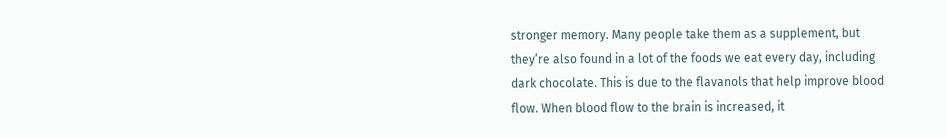stronger memory. Many people take them as a supplement, but they’re also found in a lot of the foods we eat every day, including dark chocolate. This is due to the flavanols that help improve blood flow. When blood flow to the brain is increased, it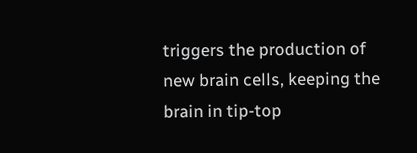triggers the production of new brain cells, keeping the brain in tip-top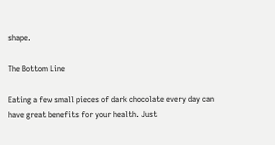shape.

The Bottom Line

Eating a few small pieces of dark chocolate every day can have great benefits for your health. Just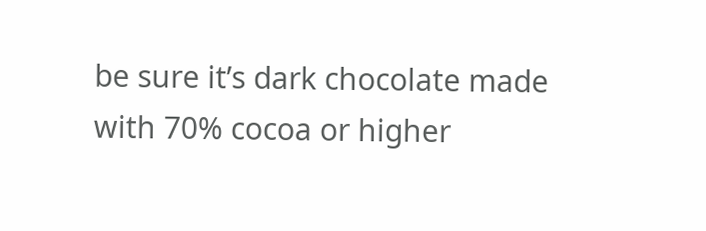be sure it’s dark chocolate made with 70% cocoa or higher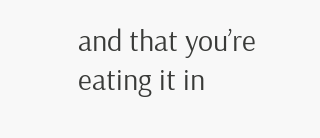and that you’re eating it in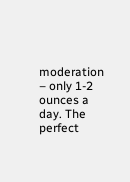moderation – only 1-2 ounces a day. The perfect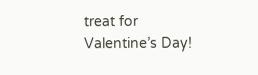treat for Valentine’s Day!